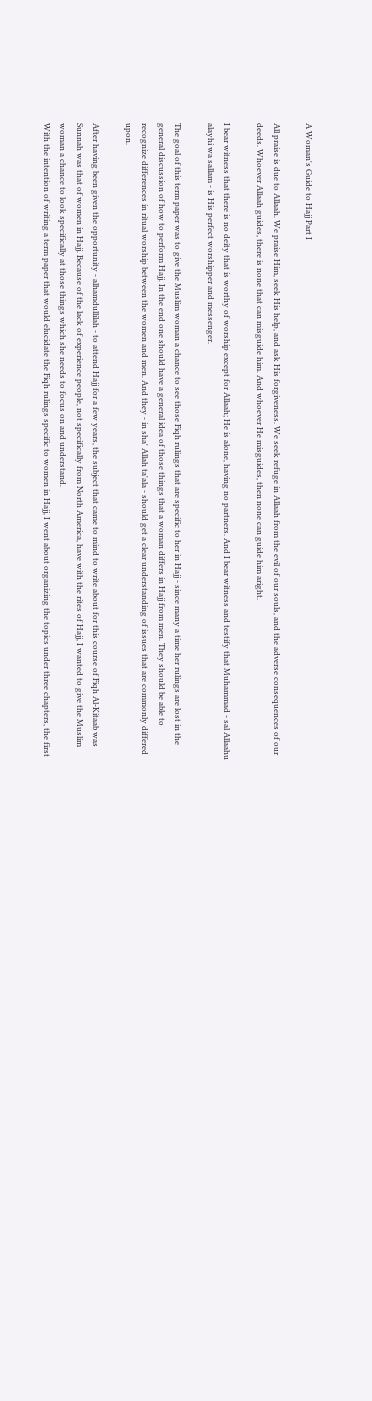A Woman's Guide to Hajj Part I

All praise is due to Allaah. We praise Him, seek His help, and ask His forgiveness. We seek refuge in Allaah from the evil of our souls, and the adverse consequences of our deeds. Whoever Allaah guides, there is none that can misguide him. And whoever He misguides, then none can guide him aright.

I bear witness that there is no deity that is worthy of worship except for Allaah; He is alone, having no partners. And I bear witness and testify that Muhammad - sal Allaahu alayhi wa sallam - is His perfect worshipper and messenger.

The goal of this term paper was to give the Muslim woman a chance to see those Fiqh rulings that are specific to her in Hajj - since many a time her rulings are lost in the general discussion of how to perform Hajj. In the end one should have a general idea of those things that a woman differs in Hajj from men. They should be able to recognize differences in ritual worship between the women and men. And they - in sha' Allah ta'ala - should get a clear understanding of issues that are commonly differed upon.

After having been given the opportunity - alhamdullilah - to attend Hajj for a few years, the subject that came to mind to write about for this course of Fiqh Al-Kitaab was Sunnah was that of women in Hajj. Because of the lack of experience people, not specifically from North America, have with the rites of Hajj, I wanted to give the Muslim woman a chance to look specifically at those things which she needs to focus on and understand.
With the intention of writing a term paper that would elucidate the Fiqh rulings specific to women in Hajj, I went about organizing the topics under three chapters, the first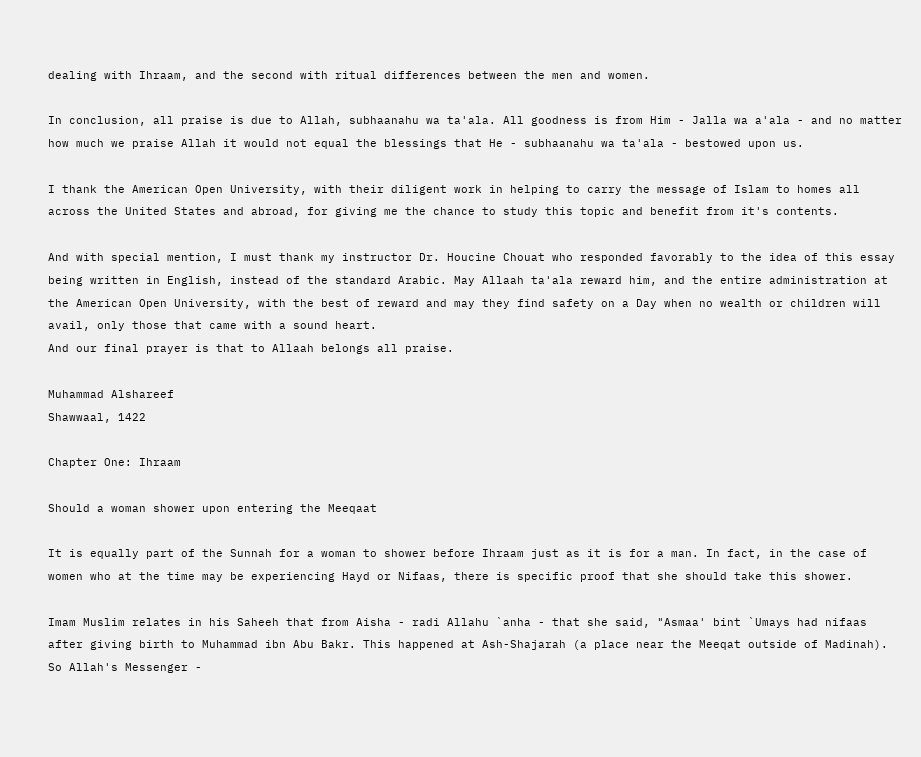dealing with Ihraam, and the second with ritual differences between the men and women.

In conclusion, all praise is due to Allah, subhaanahu wa ta'ala. All goodness is from Him - Jalla wa a'ala - and no matter how much we praise Allah it would not equal the blessings that He - subhaanahu wa ta'ala - bestowed upon us.

I thank the American Open University, with their diligent work in helping to carry the message of Islam to homes all across the United States and abroad, for giving me the chance to study this topic and benefit from it's contents.

And with special mention, I must thank my instructor Dr. Houcine Chouat who responded favorably to the idea of this essay being written in English, instead of the standard Arabic. May Allaah ta'ala reward him, and the entire administration at the American Open University, with the best of reward and may they find safety on a Day when no wealth or children will avail, only those that came with a sound heart.
And our final prayer is that to Allaah belongs all praise.

Muhammad Alshareef
Shawwaal, 1422

Chapter One: Ihraam

Should a woman shower upon entering the Meeqaat

It is equally part of the Sunnah for a woman to shower before Ihraam just as it is for a man. In fact, in the case of women who at the time may be experiencing Hayd or Nifaas, there is specific proof that she should take this shower.

Imam Muslim relates in his Saheeh that from Aisha - radi Allahu `anha - that she said, "Asmaa' bint `Umays had nifaas after giving birth to Muhammad ibn Abu Bakr. This happened at Ash-Shajarah (a place near the Meeqat outside of Madinah). So Allah's Messenger -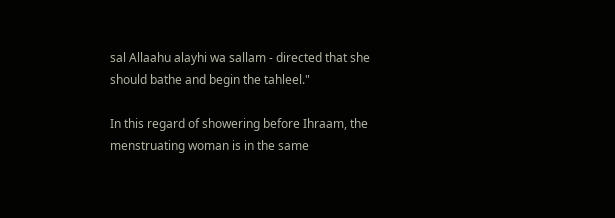sal Allaahu alayhi wa sallam - directed that she should bathe and begin the tahleel."

In this regard of showering before Ihraam, the menstruating woman is in the same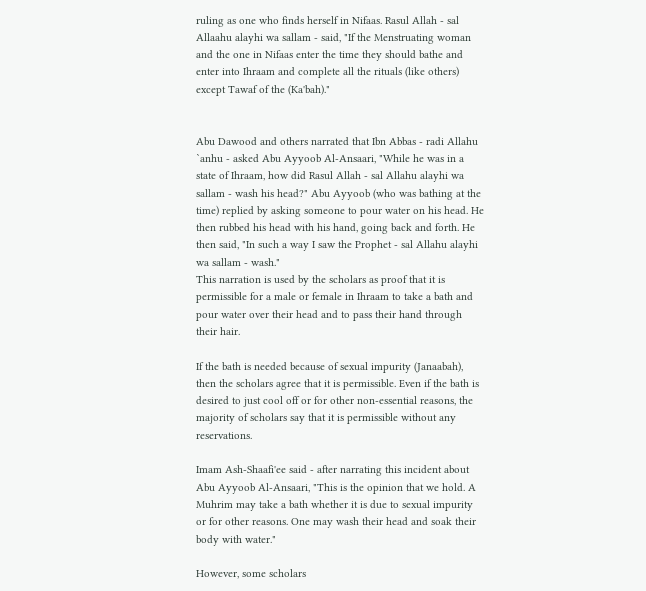ruling as one who finds herself in Nifaas. Rasul Allah - sal Allaahu alayhi wa sallam - said, "If the Menstruating woman and the one in Nifaas enter the time they should bathe and enter into Ihraam and complete all the rituals (like others) except Tawaf of the (Ka'bah)."


Abu Dawood and others narrated that Ibn Abbas - radi Allahu `anhu - asked Abu Ayyoob Al-Ansaari, "While he was in a state of Ihraam, how did Rasul Allah - sal Allahu alayhi wa sallam - wash his head?" Abu Ayyoob (who was bathing at the time) replied by asking someone to pour water on his head. He then rubbed his head with his hand, going back and forth. He then said, "In such a way I saw the Prophet - sal Allahu alayhi wa sallam - wash."
This narration is used by the scholars as proof that it is permissible for a male or female in Ihraam to take a bath and pour water over their head and to pass their hand through their hair.

If the bath is needed because of sexual impurity (Janaabah), then the scholars agree that it is permissible. Even if the bath is desired to just cool off or for other non-essential reasons, the majority of scholars say that it is permissible without any reservations.

Imam Ash-Shaafi'ee said - after narrating this incident about Abu Ayyoob Al-Ansaari, "This is the opinion that we hold. A Muhrim may take a bath whether it is due to sexual impurity or for other reasons. One may wash their head and soak their body with water."

However, some scholars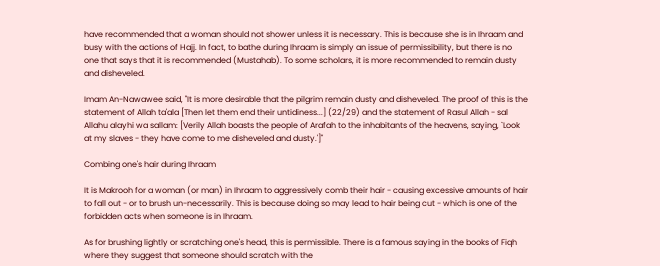have recommended that a woman should not shower unless it is necessary. This is because she is in Ihraam and busy with the actions of Hajj. In fact, to bathe during Ihraam is simply an issue of permissibility, but there is no one that says that it is recommended (Mustahab). To some scholars, it is more recommended to remain dusty and disheveled.

Imam An-Nawawee said, "It is more desirable that the pilgrim remain dusty and disheveled. The proof of this is the statement of Allah ta'ala [Then let them end their untidiness...] (22/29) and the statement of Rasul Allah - sal Allahu alayhi wa sallam: [Verily Allah boasts the people of Arafah to the inhabitants of the heavens, saying, `Look at my slaves - they have come to me disheveled and dusty.']"

Combing one's hair during Ihraam

It is Makrooh for a woman (or man) in Ihraam to aggressively comb their hair - causing excessive amounts of hair to fall out - or to brush un-necessarily. This is because doing so may lead to hair being cut - which is one of the forbidden acts when someone is in Ihraam.

As for brushing lightly or scratching one's head, this is permissible. There is a famous saying in the books of Fiqh where they suggest that someone should scratch with the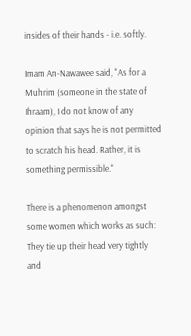insides of their hands - i.e. softly.

Imam An-Nawawee said, "As for a Muhrim (someone in the state of Ihraam), I do not know of any opinion that says he is not permitted to scratch his head. Rather, it is something permissible."

There is a phenomenon amongst some women which works as such: They tie up their head very tightly and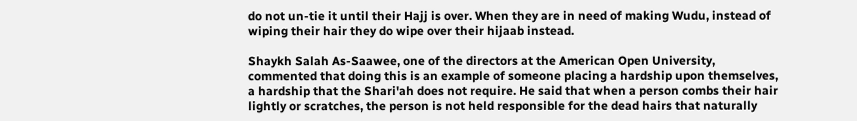do not un-tie it until their Hajj is over. When they are in need of making Wudu, instead of wiping their hair they do wipe over their hijaab instead.

Shaykh Salah As-Saawee, one of the directors at the American Open University, commented that doing this is an example of someone placing a hardship upon themselves, a hardship that the Shari'ah does not require. He said that when a person combs their hair lightly or scratches, the person is not held responsible for the dead hairs that naturally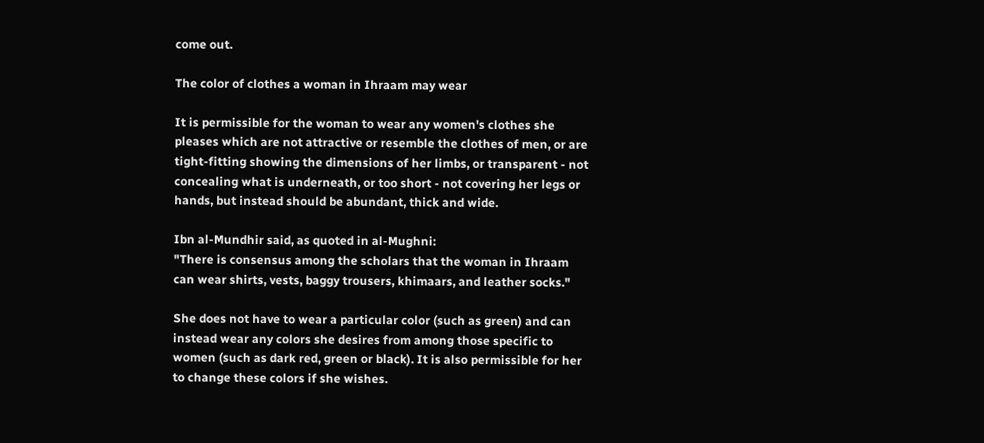come out.

The color of clothes a woman in Ihraam may wear

It is permissible for the woman to wear any women's clothes she pleases which are not attractive or resemble the clothes of men, or are tight-fitting showing the dimensions of her limbs, or transparent - not concealing what is underneath, or too short - not covering her legs or hands, but instead should be abundant, thick and wide.

Ibn al-Mundhir said, as quoted in al-Mughni:
"There is consensus among the scholars that the woman in Ihraam can wear shirts, vests, baggy trousers, khimaars, and leather socks."

She does not have to wear a particular color (such as green) and can instead wear any colors she desires from among those specific to women (such as dark red, green or black). It is also permissible for her to change these colors if she wishes.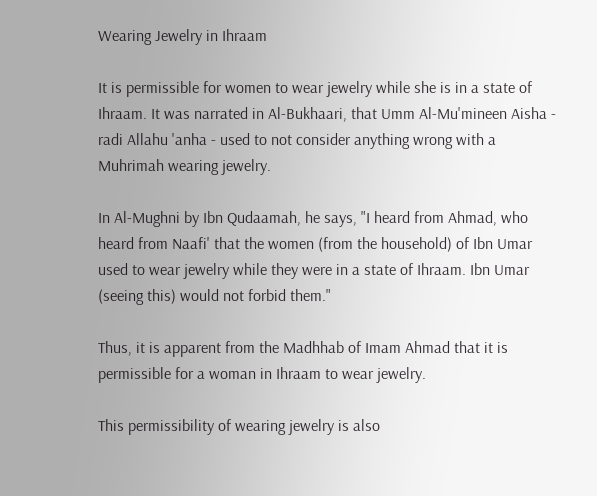Wearing Jewelry in Ihraam

It is permissible for women to wear jewelry while she is in a state of Ihraam. It was narrated in Al-Bukhaari, that Umm Al-Mu'mineen Aisha - radi Allahu 'anha - used to not consider anything wrong with a Muhrimah wearing jewelry.

In Al-Mughni by Ibn Qudaamah, he says, "I heard from Ahmad, who heard from Naafi' that the women (from the household) of Ibn Umar used to wear jewelry while they were in a state of Ihraam. Ibn Umar (seeing this) would not forbid them."

Thus, it is apparent from the Madhhab of Imam Ahmad that it is permissible for a woman in Ihraam to wear jewelry.

This permissibility of wearing jewelry is also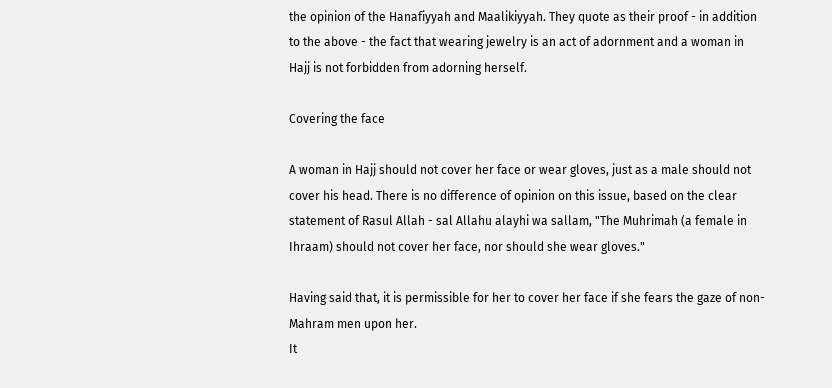the opinion of the Hanafiyyah and Maalikiyyah. They quote as their proof - in addition to the above - the fact that wearing jewelry is an act of adornment and a woman in Hajj is not forbidden from adorning herself.

Covering the face

A woman in Hajj should not cover her face or wear gloves, just as a male should not cover his head. There is no difference of opinion on this issue, based on the clear statement of Rasul Allah - sal Allahu alayhi wa sallam, "The Muhrimah (a female in Ihraam) should not cover her face, nor should she wear gloves."

Having said that, it is permissible for her to cover her face if she fears the gaze of non-Mahram men upon her.
It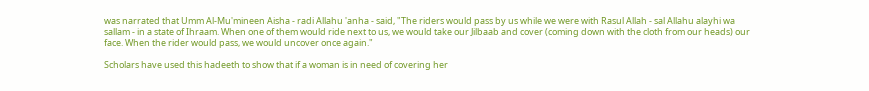was narrated that Umm Al-Mu'mineen Aisha - radi Allahu 'anha - said, "The riders would pass by us while we were with Rasul Allah - sal Allahu alayhi wa sallam - in a state of Ihraam. When one of them would ride next to us, we would take our Jilbaab and cover (coming down with the cloth from our heads) our face. When the rider would pass, we would uncover once again."

Scholars have used this hadeeth to show that if a woman is in need of covering her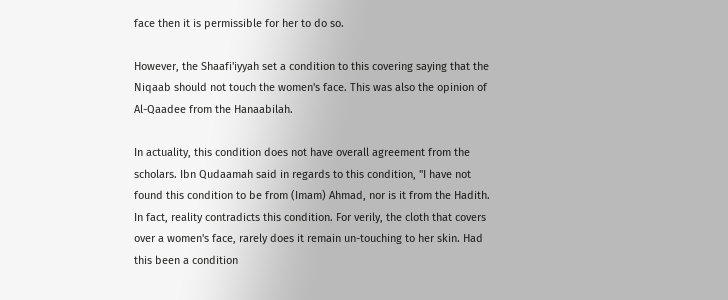face then it is permissible for her to do so.

However, the Shaafi'iyyah set a condition to this covering saying that the Niqaab should not touch the women's face. This was also the opinion of Al-Qaadee from the Hanaabilah.

In actuality, this condition does not have overall agreement from the scholars. Ibn Qudaamah said in regards to this condition, "I have not found this condition to be from (Imam) Ahmad, nor is it from the Hadith. In fact, reality contradicts this condition. For verily, the cloth that covers over a women's face, rarely does it remain un-touching to her skin. Had this been a condition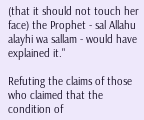(that it should not touch her face) the Prophet - sal Allahu alayhi wa sallam - would have explained it."

Refuting the claims of those who claimed that the condition of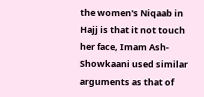the women's Niqaab in Hajj is that it not touch her face, Imam Ash-Showkaani used similar arguments as that of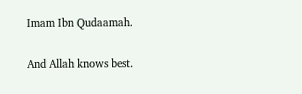Imam Ibn Qudaamah.

And Allah knows best.